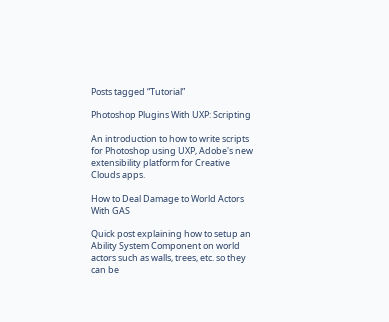Posts tagged “Tutorial”

Photoshop Plugins With UXP: Scripting

An introduction to how to write scripts for Photoshop using UXP, Adobe's new extensibility platform for Creative Clouds apps.

How to Deal Damage to World Actors With GAS

Quick post explaining how to setup an Ability System Component on world actors such as walls, trees, etc. so they can be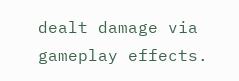dealt damage via gameplay effects.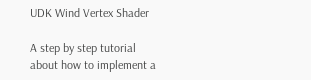UDK Wind Vertex Shader

A step by step tutorial about how to implement a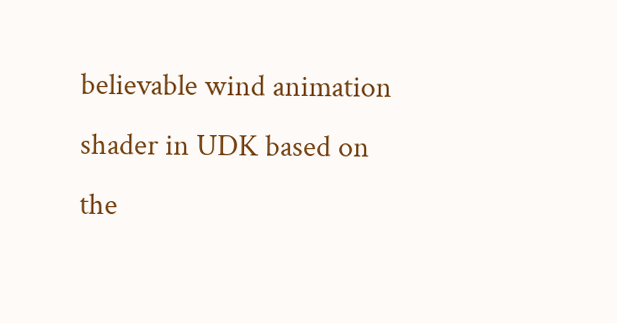believable wind animation shader in UDK based on the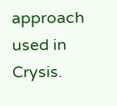approach used in Crysis.